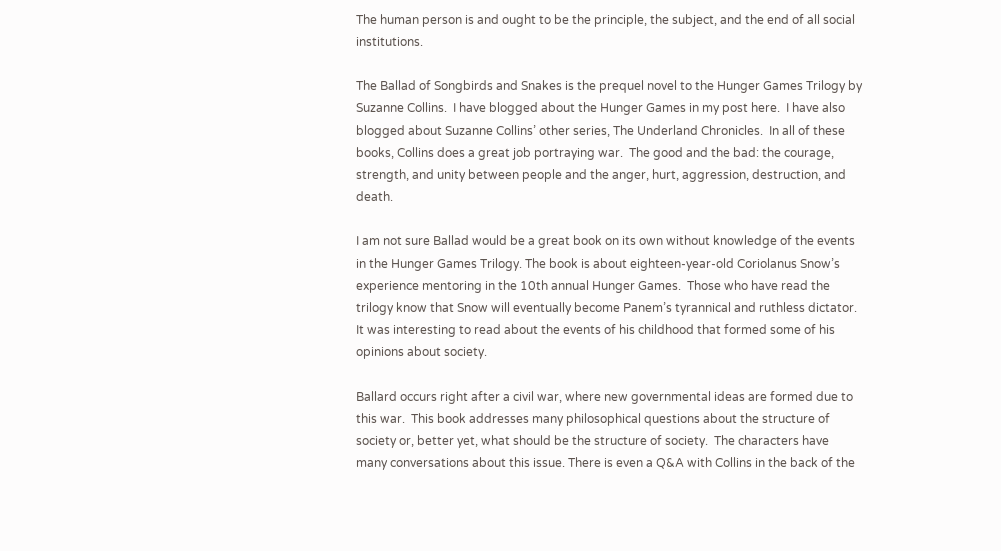The human person is and ought to be the principle, the subject, and the end of all social institutions.

The Ballad of Songbirds and Snakes is the prequel novel to the Hunger Games Trilogy by Suzanne Collins.  I have blogged about the Hunger Games in my post here.  I have also blogged about Suzanne Collins’ other series, The Underland Chronicles.  In all of these books, Collins does a great job portraying war.  The good and the bad: the courage, strength, and unity between people and the anger, hurt, aggression, destruction, and death.

I am not sure Ballad would be a great book on its own without knowledge of the events in the Hunger Games Trilogy. The book is about eighteen-year-old Coriolanus Snow’s experience mentoring in the 10th annual Hunger Games.  Those who have read the trilogy know that Snow will eventually become Panem’s tyrannical and ruthless dictator.  It was interesting to read about the events of his childhood that formed some of his opinions about society.

Ballard occurs right after a civil war, where new governmental ideas are formed due to this war.  This book addresses many philosophical questions about the structure of society or, better yet, what should be the structure of society.  The characters have many conversations about this issue. There is even a Q&A with Collins in the back of the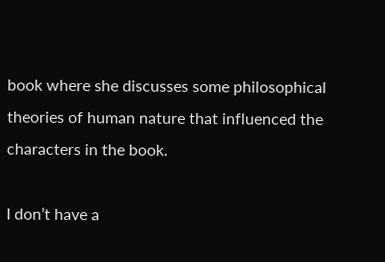book where she discusses some philosophical theories of human nature that influenced the characters in the book.

I don’t have a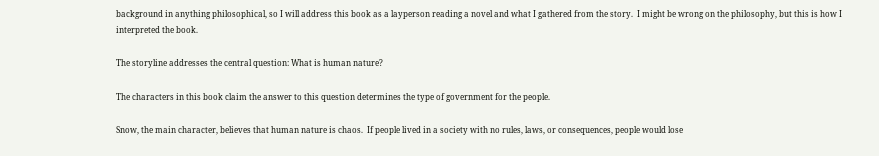background in anything philosophical, so I will address this book as a layperson reading a novel and what I gathered from the story.  I might be wrong on the philosophy, but this is how I interpreted the book.

The storyline addresses the central question: What is human nature?

The characters in this book claim the answer to this question determines the type of government for the people.

Snow, the main character, believes that human nature is chaos.  If people lived in a society with no rules, laws, or consequences, people would lose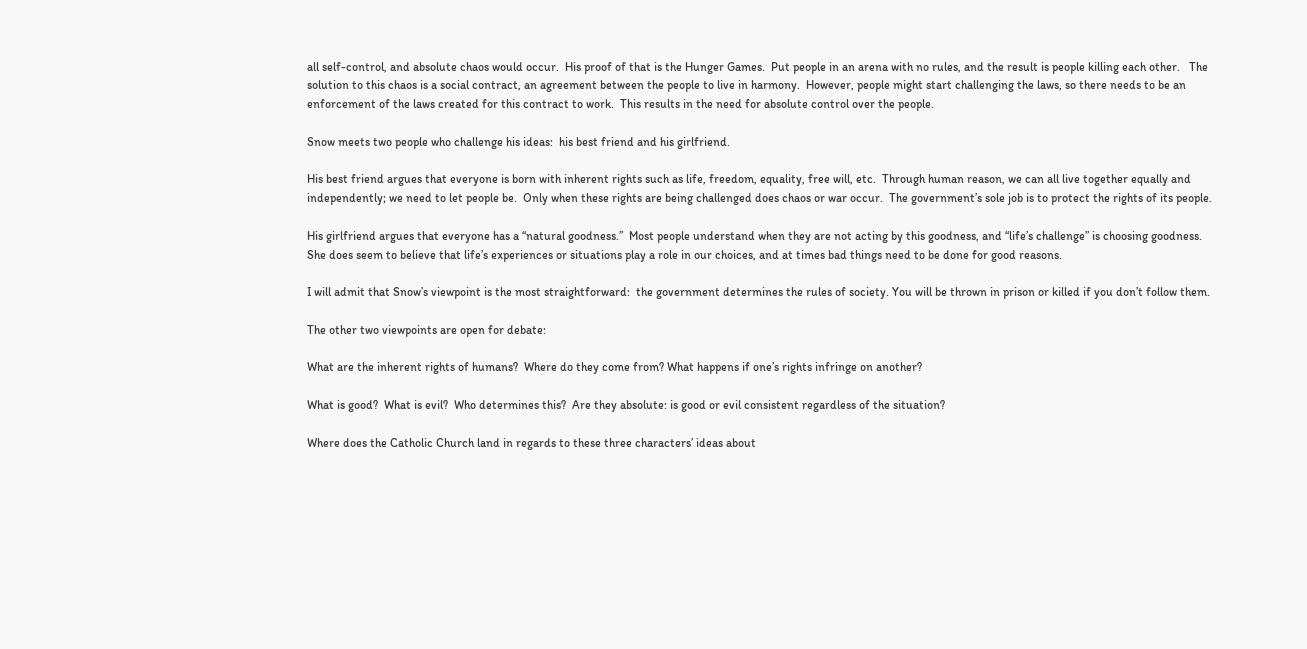all self-control, and absolute chaos would occur.  His proof of that is the Hunger Games.  Put people in an arena with no rules, and the result is people killing each other.   The solution to this chaos is a social contract, an agreement between the people to live in harmony.  However, people might start challenging the laws, so there needs to be an enforcement of the laws created for this contract to work.  This results in the need for absolute control over the people.

Snow meets two people who challenge his ideas:  his best friend and his girlfriend.

His best friend argues that everyone is born with inherent rights such as life, freedom, equality, free will, etc.  Through human reason, we can all live together equally and independently; we need to let people be.  Only when these rights are being challenged does chaos or war occur.  The government’s sole job is to protect the rights of its people.

His girlfriend argues that everyone has a “natural goodness.”  Most people understand when they are not acting by this goodness, and “life’s challenge” is choosing goodness.  She does seem to believe that life’s experiences or situations play a role in our choices, and at times bad things need to be done for good reasons.

I will admit that Snow’s viewpoint is the most straightforward:  the government determines the rules of society. You will be thrown in prison or killed if you don’t follow them.

The other two viewpoints are open for debate:

What are the inherent rights of humans?  Where do they come from? What happens if one’s rights infringe on another?

What is good?  What is evil?  Who determines this?  Are they absolute: is good or evil consistent regardless of the situation?

Where does the Catholic Church land in regards to these three characters’ ideas about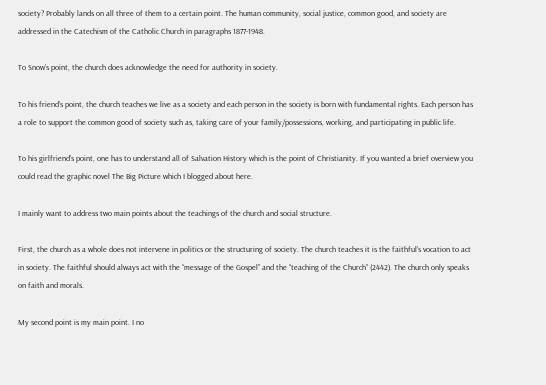society? Probably lands on all three of them to a certain point. The human community, social justice, common good, and society are addressed in the Catechism of the Catholic Church in paragraphs 1877-1948.

To Snow’s point, the church does acknowledge the need for authority in society.

To his friend’s point, the church teaches we live as a society and each person in the society is born with fundamental rights. Each person has a role to support the common good of society such as, taking care of your family/possessions, working, and participating in public life.

To his girlfriend’s point, one has to understand all of Salvation History which is the point of Christianity. If you wanted a brief overview you could read the graphic novel The Big Picture which I blogged about here.

I mainly want to address two main points about the teachings of the church and social structure.

First, the church as a whole does not intervene in politics or the structuring of society. The church teaches it is the faithful’s vocation to act in society. The faithful should always act with the “message of the Gospel” and the “teaching of the Church” (2442). The church only speaks on faith and morals.

My second point is my main point. I no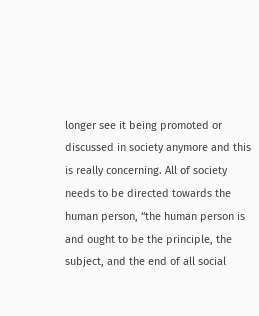longer see it being promoted or discussed in society anymore and this is really concerning. All of society needs to be directed towards the human person, “the human person is and ought to be the principle, the subject, and the end of all social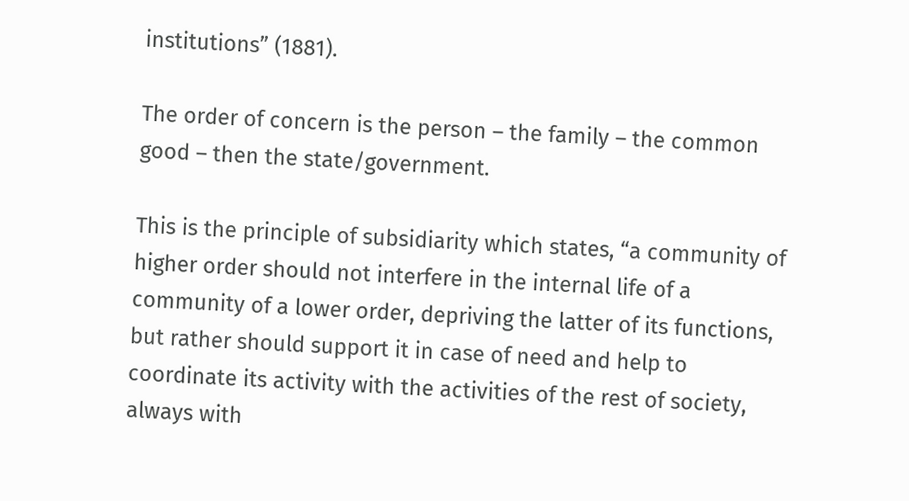institutions” (1881).

The order of concern is the person – the family – the common good – then the state/government.

This is the principle of subsidiarity which states, “a community of higher order should not interfere in the internal life of a community of a lower order, depriving the latter of its functions, but rather should support it in case of need and help to coordinate its activity with the activities of the rest of society, always with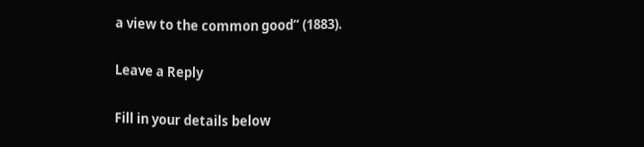a view to the common good” (1883).

Leave a Reply

Fill in your details below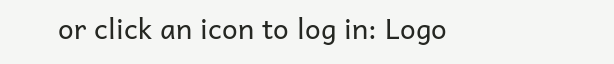or click an icon to log in: Logo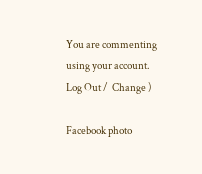You are commenting using your account. Log Out /  Change )

Facebook photo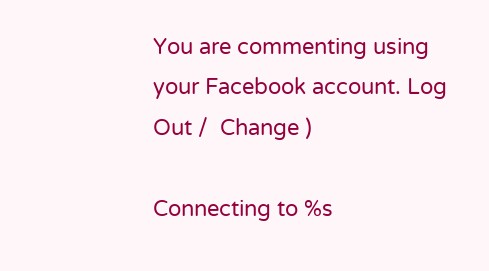You are commenting using your Facebook account. Log Out /  Change )

Connecting to %s